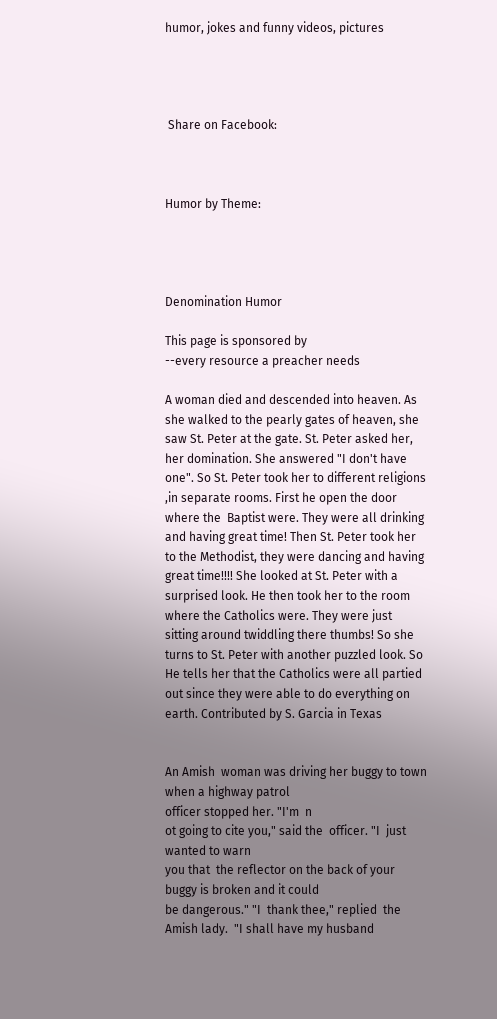humor, jokes and funny videos, pictures




 Share on Facebook:



Humor by Theme:




Denomination Humor

This page is sponsored by
--every resource a preacher needs

A woman died and descended into heaven. As she walked to the pearly gates of heaven, she  saw St. Peter at the gate. St. Peter asked her, her domination. She answered "I don't have one". So St. Peter took her to different religions ,in separate rooms. First he open the door where the  Baptist were. They were all drinking and having great time! Then St. Peter took her to the Methodist, they were dancing and having great time!!!! She looked at St. Peter with a surprised look. He then took her to the room where the Catholics were. They were just sitting around twiddling there thumbs! So she turns to St. Peter with another puzzled look. So He tells her that the Catholics were all partied out since they were able to do everything on earth. Contributed by S. Garcia in Texas


An Amish  woman was driving her buggy to town when a highway patrol
officer stopped her. "I'm  n
ot going to cite you," said the  officer. "I  just wanted to warn
you that  the reflector on the back of your buggy is broken and it could
be dangerous." "I  thank thee," replied  the Amish lady.  "I shall have my husband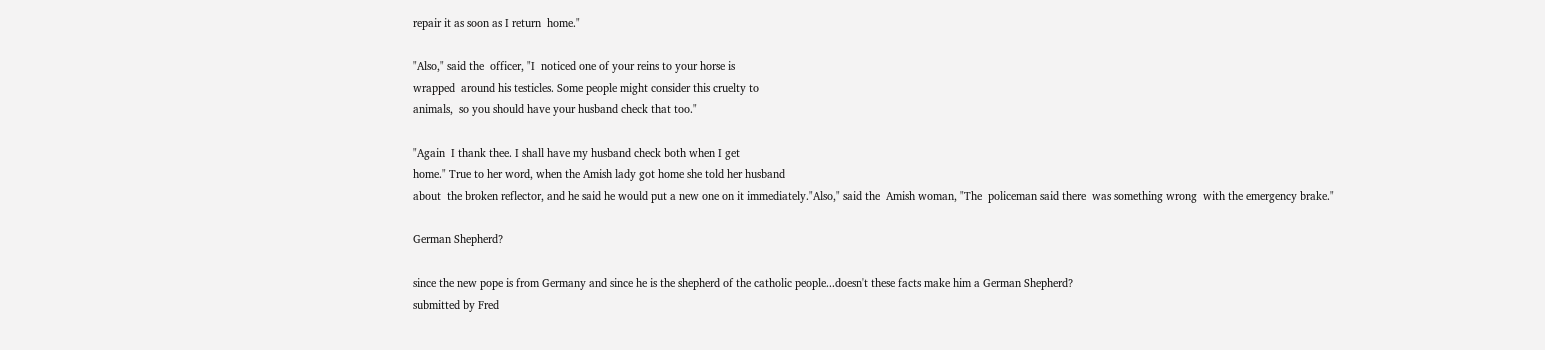repair it as soon as I return  home."

"Also," said the  officer, "I  noticed one of your reins to your horse is
wrapped  around his testicles. Some people might consider this cruelty to
animals,  so you should have your husband check that too."

"Again  I thank thee. I shall have my husband check both when I get
home." True to her word, when the Amish lady got home she told her husband
about  the broken reflector, and he said he would put a new one on it immediately."Also," said the  Amish woman, "The  policeman said there  was something wrong  with the emergency brake."

German Shepherd?

since the new pope is from Germany and since he is the shepherd of the catholic people...doesn't these facts make him a German Shepherd?
submitted by Fred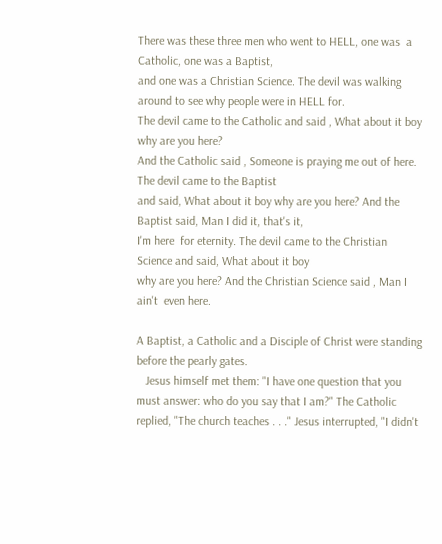There was these three men who went to HELL, one was  a Catholic, one was a Baptist,
and one was a Christian Science. The devil was walking around to see why people were in HELL for.
The devil came to the Catholic and said , What about it boy why are you here?
And the Catholic said , Someone is praying me out of here. The devil came to the Baptist
and said, What about it boy why are you here? And the Baptist said, Man I did it, that's it,
I'm here  for eternity. The devil came to the Christian Science and said, What about it boy
why are you here? And the Christian Science said , Man I ain't  even here.

A Baptist, a Catholic and a Disciple of Christ were standing before the pearly gates.
   Jesus himself met them: "I have one question that you must answer: who do you say that I am?" The Catholic replied, "The church teaches . . ." Jesus interrupted, "I didn't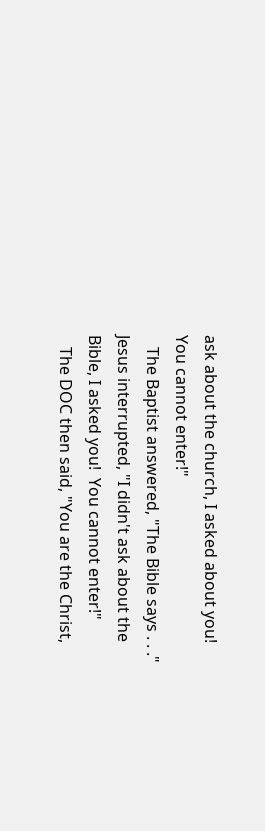ask about the church, I asked about you!  You cannot enter!"
   The Baptist answered, "The Bible says . . ." Jesus interrupted, "I didn't ask about the Bible, I asked you!  You cannot enter!"
   The DOC then said, "You are the Christ,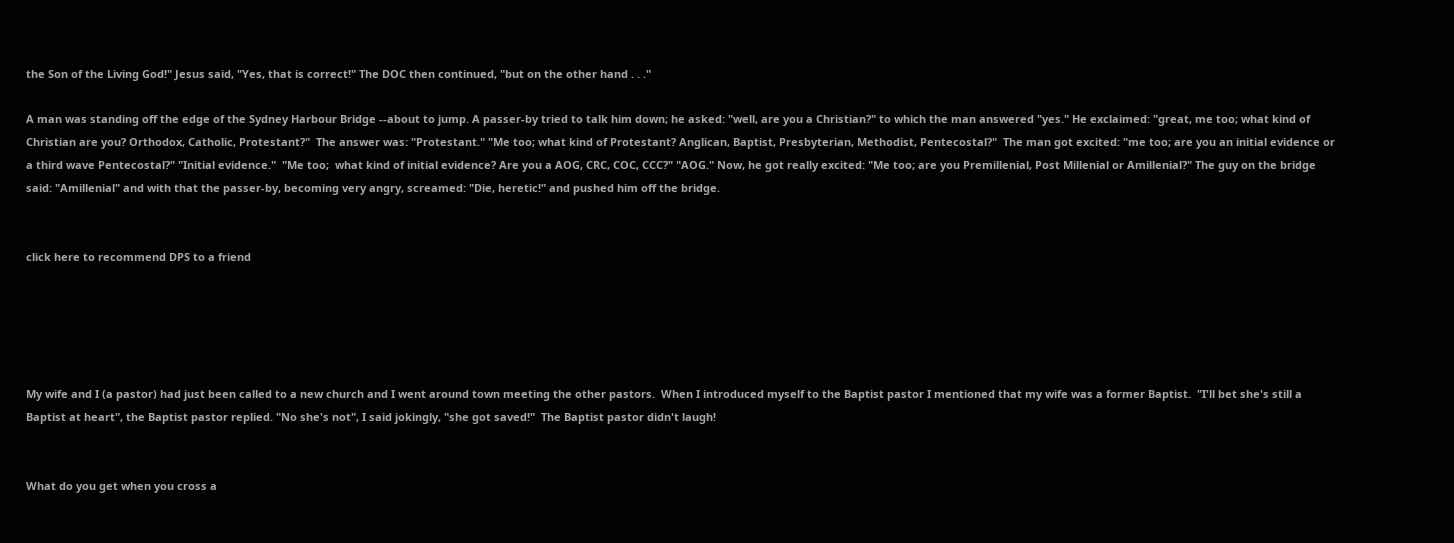the Son of the Living God!" Jesus said, "Yes, that is correct!" The DOC then continued, "but on the other hand . . ."

A man was standing off the edge of the Sydney Harbour Bridge --about to jump. A passer-by tried to talk him down; he asked: "well, are you a Christian?" to which the man answered "yes." He exclaimed: "great, me too; what kind of Christian are you? Orthodox, Catholic, Protestant?"  The answer was: "Protestant." "Me too; what kind of Protestant? Anglican, Baptist, Presbyterian, Methodist, Pentecostal?"  The man got excited: "me too; are you an initial evidence or a third wave Pentecostal?" "Initial evidence."  "Me too;  what kind of initial evidence? Are you a AOG, CRC, COC, CCC?" "AOG." Now, he got really excited: "Me too; are you Premillenial, Post Millenial or Amillenial?" The guy on the bridge said: "Amillenial" and with that the passer-by, becoming very angry, screamed: "Die, heretic!" and pushed him off the bridge.


click here to recommend DPS to a friend





My wife and I (a pastor) had just been called to a new church and I went around town meeting the other pastors.  When I introduced myself to the Baptist pastor I mentioned that my wife was a former Baptist.  "I'll bet she's still a Baptist at heart", the Baptist pastor replied. "No she's not", I said jokingly, "she got saved!"  The Baptist pastor didn't laugh!


What do you get when you cross a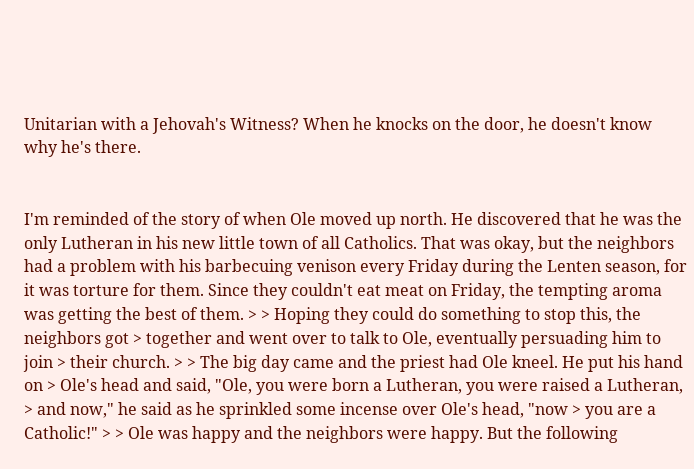Unitarian with a Jehovah's Witness? When he knocks on the door, he doesn't know why he's there.


I'm reminded of the story of when Ole moved up north. He discovered that he was the only Lutheran in his new little town of all Catholics. That was okay, but the neighbors had a problem with his barbecuing venison every Friday during the Lenten season, for it was torture for them. Since they couldn't eat meat on Friday, the tempting aroma was getting the best of them. > > Hoping they could do something to stop this, the neighbors got > together and went over to talk to Ole, eventually persuading him to join > their church. > > The big day came and the priest had Ole kneel. He put his hand on > Ole's head and said, "Ole, you were born a Lutheran, you were raised a Lutheran, > and now," he said as he sprinkled some incense over Ole's head, "now > you are a Catholic!" > > Ole was happy and the neighbors were happy. But the following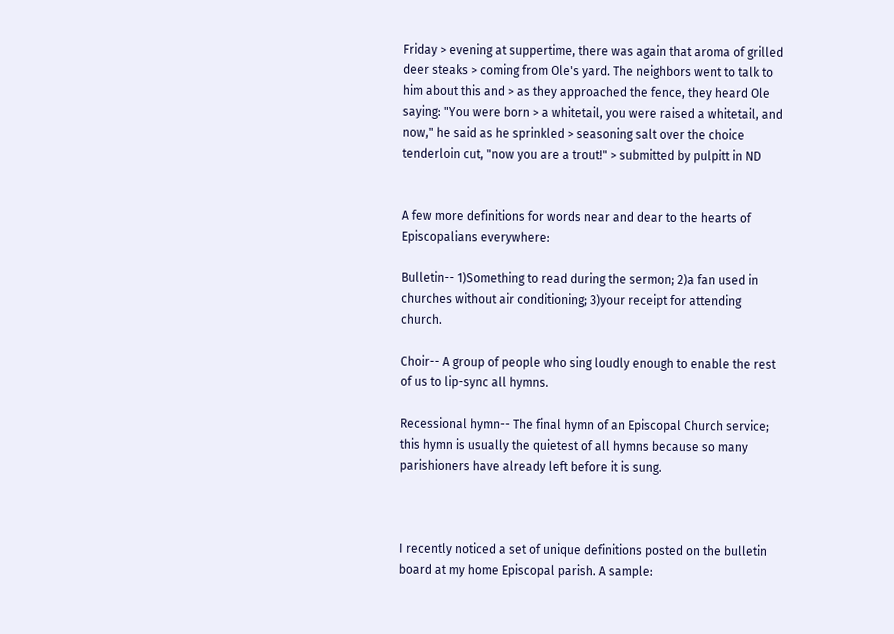Friday > evening at suppertime, there was again that aroma of grilled deer steaks > coming from Ole's yard. The neighbors went to talk to him about this and > as they approached the fence, they heard Ole saying: "You were born > a whitetail, you were raised a whitetail, and now," he said as he sprinkled > seasoning salt over the choice tenderloin cut, "now you are a trout!" > submitted by pulpitt in ND


A few more definitions for words near and dear to the hearts of Episcopalians everywhere:

Bulletin-- 1)Something to read during the sermon; 2)a fan used in churches without air conditioning; 3)your receipt for attending church.

Choir-- A group of people who sing loudly enough to enable the rest of us to lip-sync all hymns.

Recessional hymn-- The final hymn of an Episcopal Church service; this hymn is usually the quietest of all hymns because so many parishioners have already left before it is sung.



I recently noticed a set of unique definitions posted on the bulletin board at my home Episcopal parish. A sample: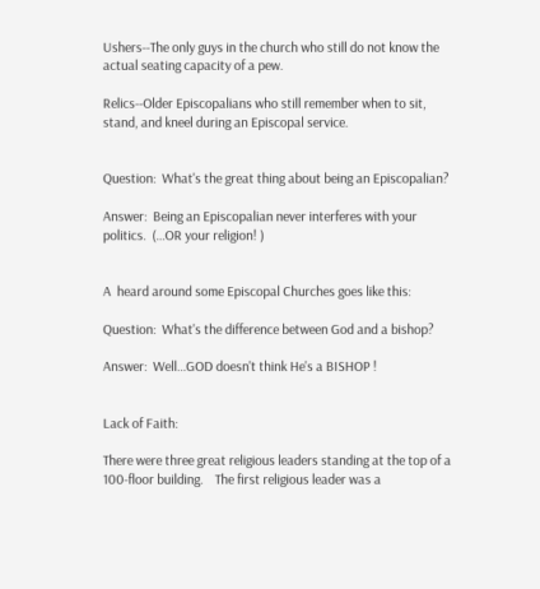Ushers--The only guys in the church who still do not know the actual seating capacity of a pew.

Relics--Older Episcopalians who still remember when to sit, stand, and kneel during an Episcopal service.


Question:  What's the great thing about being an Episcopalian?

Answer:  Being an Episcopalian never interferes with your politics.  (...OR your religion! )


A  heard around some Episcopal Churches goes like this:

Question:  What's the difference between God and a bishop?

Answer:  Well...GOD doesn't think He's a BISHOP !


Lack of Faith:

There were three great religious leaders standing at the top of a 100-floor building.    The first religious leader was a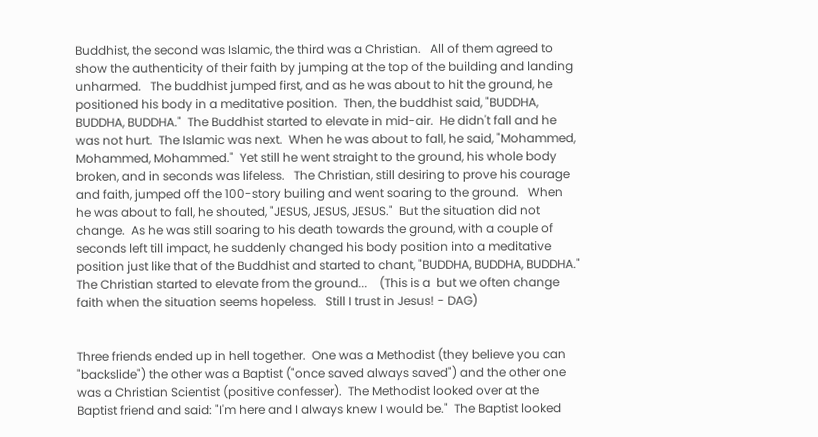Buddhist, the second was Islamic, the third was a Christian.   All of them agreed to show the authenticity of their faith by jumping at the top of the building and landing unharmed.   The buddhist jumped first, and as he was about to hit the ground, he positioned his body in a meditative position.  Then, the buddhist said, "BUDDHA, BUDDHA, BUDDHA."  The Buddhist started to elevate in mid-air.  He didn't fall and he was not hurt.  The Islamic was next.  When he was about to fall, he said, "Mohammed, Mohammed, Mohammed."  Yet still he went straight to the ground, his whole body broken, and in seconds was lifeless.   The Christian, still desiring to prove his courage and faith, jumped off the 100-story builing and went soaring to the ground.   When he was about to fall, he shouted, "JESUS, JESUS, JESUS."  But the situation did not change.  As he was still soaring to his death towards the ground, with a couple of seconds left till impact, he suddenly changed his body position into a meditative position just like that of the Buddhist and started to chant, "BUDDHA, BUDDHA, BUDDHA." The Christian started to elevate from the ground...    (This is a  but we often change faith when the situation seems hopeless.   Still I trust in Jesus! - DAG)


Three friends ended up in hell together.  One was a Methodist (they believe you can "backslide") the other was a Baptist ("once saved always saved") and the other one was a Christian Scientist (positive confesser).  The Methodist looked over at the Baptist friend and said: "I'm here and I always knew I would be."  The Baptist looked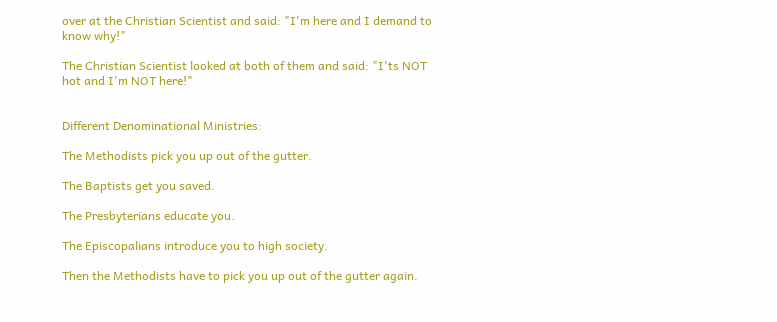over at the Christian Scientist and said: "I'm here and I demand to know why!"

The Christian Scientist looked at both of them and said: "I'ts NOT hot and I'm NOT here!"


Different Denominational Ministries:

The Methodists pick you up out of the gutter.

The Baptists get you saved.

The Presbyterians educate you.

The Episcopalians introduce you to high society.

Then the Methodists have to pick you up out of the gutter again.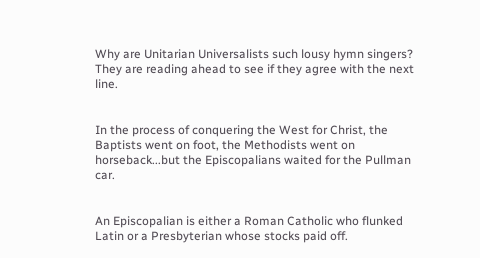Why are Unitarian Universalists such lousy hymn singers?  They are reading ahead to see if they agree with the next line.


In the process of conquering the West for Christ, the Baptists went on foot, the Methodists went on horseback...but the Episcopalians waited for the Pullman car.


An Episcopalian is either a Roman Catholic who flunked Latin or a Presbyterian whose stocks paid off.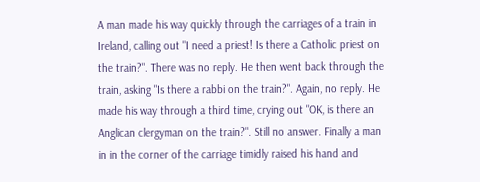A man made his way quickly through the carriages of a train in Ireland, calling out "I need a priest! Is there a Catholic priest on the train?". There was no reply. He then went back through the train, asking "Is there a rabbi on the train?". Again, no reply. He made his way through a third time, crying out "OK, is there an Anglican clergyman on the train?". Still no answer. Finally a man in in the corner of the carriage timidly raised his hand and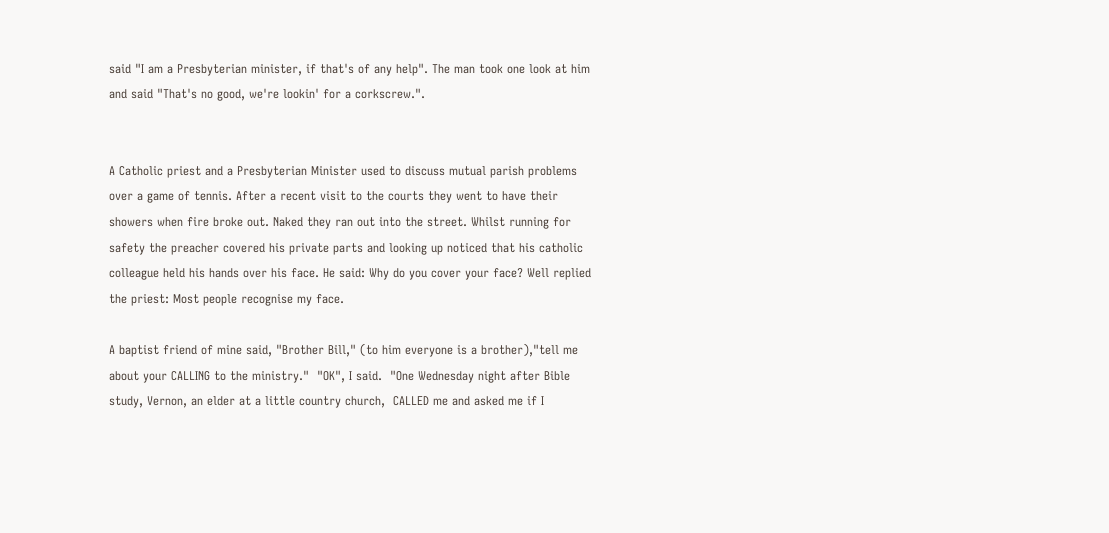said "I am a Presbyterian minister, if that's of any help". The man took one look at him and said "That's no good, we're lookin' for a corkscrew.".


A Catholic priest and a Presbyterian Minister used to discuss mutual parish problems over a game of tennis. After a recent visit to the courts they went to have their showers when fire broke out. Naked they ran out into the street. Whilst running for safety the preacher covered his private parts and looking up noticed that his catholic colleague held his hands over his face. He said: Why do you cover your face? Well replied the priest: Most people recognise my face.

A baptist friend of mine said, "Brother Bill," (to him everyone is a brother),"tell me about your CALLING to the ministry."  "OK", I said.  "One Wednesday night after Bible study, Vernon, an elder at a little country church,  CALLED me and asked me if I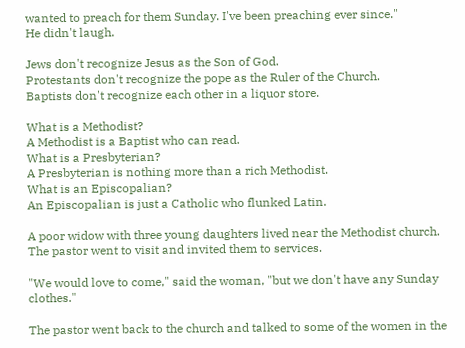wanted to preach for them Sunday. I've been preaching ever since."
He didn't laugh.

Jews don't recognize Jesus as the Son of God.
Protestants don't recognize the pope as the Ruler of the Church.
Baptists don't recognize each other in a liquor store.

What is a Methodist?
A Methodist is a Baptist who can read.
What is a Presbyterian?
A Presbyterian is nothing more than a rich Methodist.
What is an Episcopalian?
An Episcopalian is just a Catholic who flunked Latin.

A poor widow with three young daughters lived near the Methodist church. The pastor went to visit and invited them to services.

"We would love to come," said the woman, "but we don't have any Sunday clothes."

The pastor went back to the church and talked to some of the women in the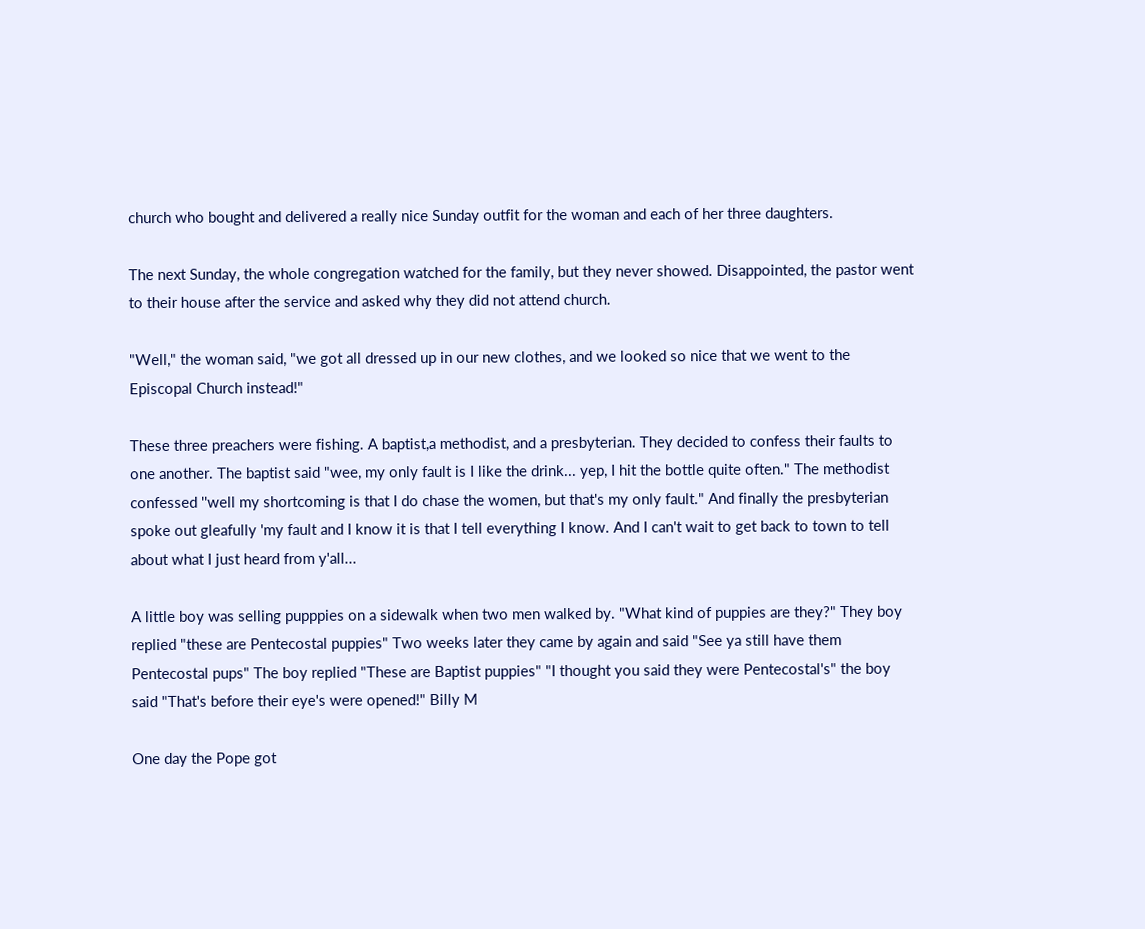church who bought and delivered a really nice Sunday outfit for the woman and each of her three daughters.

The next Sunday, the whole congregation watched for the family, but they never showed. Disappointed, the pastor went to their house after the service and asked why they did not attend church.

"Well," the woman said, "we got all dressed up in our new clothes, and we looked so nice that we went to the Episcopal Church instead!"

These three preachers were fishing. A baptist,a methodist, and a presbyterian. They decided to confess their faults to one another. The baptist said "wee, my only fault is I like the drink... yep, I hit the bottle quite often." The methodist confessed ''well my shortcoming is that I do chase the women, but that's my only fault." And finally the presbyterian spoke out gleafully 'my fault and I know it is that I tell everything I know. And I can't wait to get back to town to tell about what I just heard from y'all...

A little boy was selling pupppies on a sidewalk when two men walked by. "What kind of puppies are they?" They boy replied "these are Pentecostal puppies" Two weeks later they came by again and said "See ya still have them Pentecostal pups" The boy replied "These are Baptist puppies" "I thought you said they were Pentecostal's" the boy said "That's before their eye's were opened!" Billy M

One day the Pope got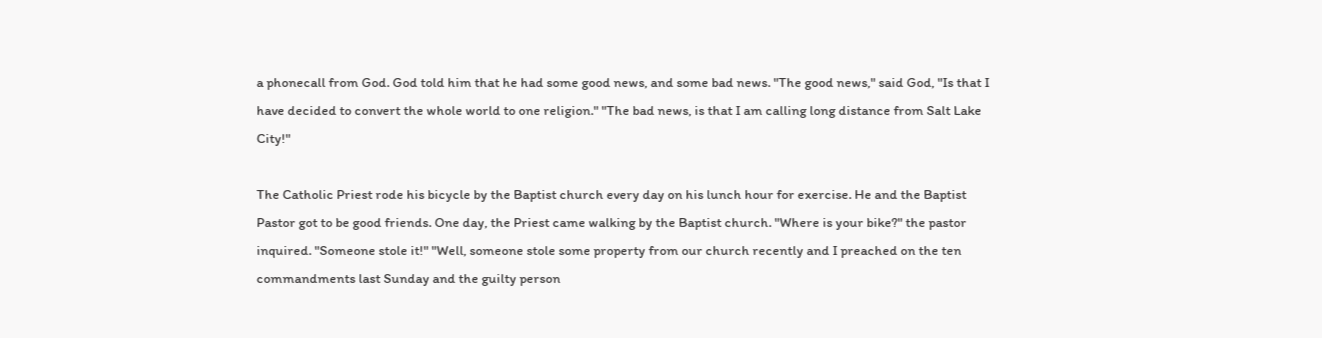a phonecall from God. God told him that he had some good news, and some bad news. "The good news," said God, "Is that I have decided to convert the whole world to one religion." "The bad news, is that I am calling long distance from Salt Lake City!"

The Catholic Priest rode his bicycle by the Baptist church every day on his lunch hour for exercise. He and the Baptist Pastor got to be good friends. One day, the Priest came walking by the Baptist church. "Where is your bike?" the pastor inquired. "Someone stole it!" "Well, someone stole some property from our church recently and I preached on the ten commandments last Sunday and the guilty person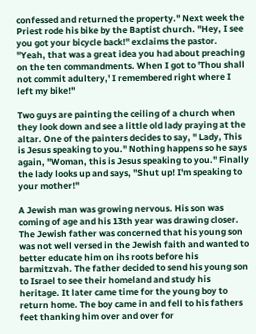confessed and returned the property." Next week the Priest rode his bike by the Baptist church. "Hey, I see you got your bicycle back!" exclaims the pastor. "Yeah, that was a great idea you had about preaching on the ten commandments. When I got to 'Thou shall not commit adultery,' I remembered right where I left my bike!"

Two guys are painting the ceiling of a church when they look down and see a little old lady praying at the altar. One of the painters decides to say, " Lady, This is Jesus speaking to you." Nothing happens so he says again, "Woman, this is Jesus speaking to you." Finally the lady looks up and says, "Shut up! I'm speaking to your mother!"

A Jewish man was growing nervous. His son was coming of age and his 13th year was drawing closer. The Jewish father was concerned that his young son was not well versed in the Jewish faith and wanted to better educate him on ihs roots before his barmitzvah. The father decided to send his young son to Israel to see their homeland and study his heritage. It later came time for the young boy to return home. The boy came in and fell to his fathers feet thanking him over and over for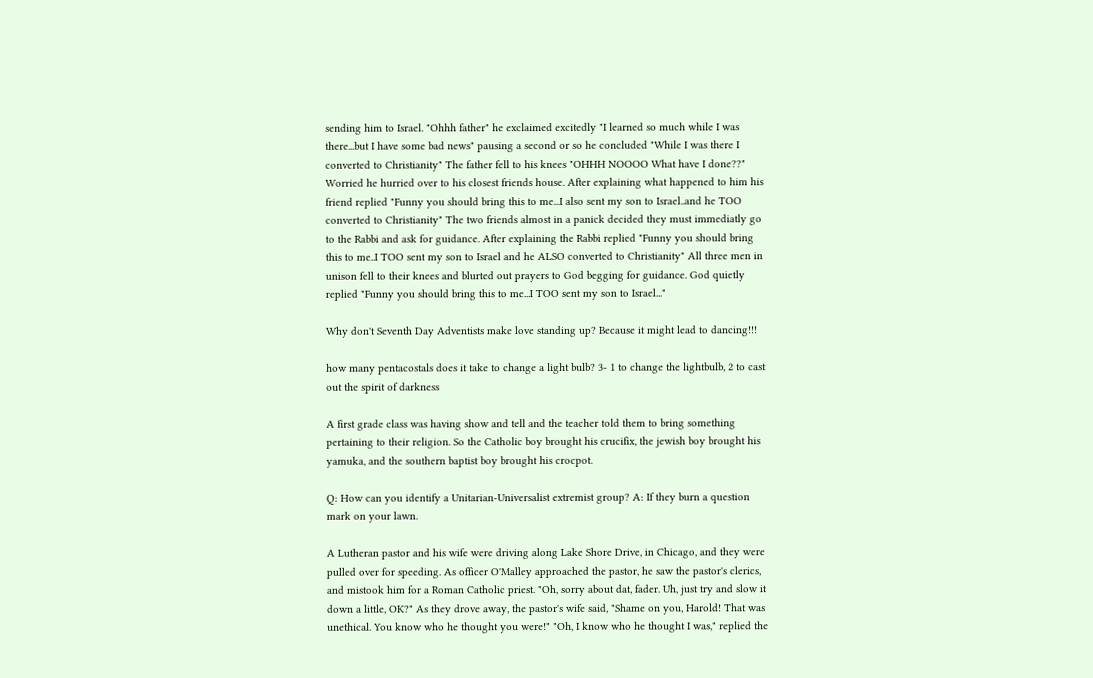sending him to Israel. "Ohhh father" he exclaimed excitedly "I learned so much while I was there...but I have some bad news" pausing a second or so he concluded "While I was there I converted to Christianity" The father fell to his knees "OHHH NOOOO What have I done??" Worried he hurried over to his closest friends house. After explaining what happened to him his friend replied "Funny you should bring this to me...I also sent my son to Israel..and he TOO converted to Christianity" The two friends almost in a panick decided they must immediatly go to the Rabbi and ask for guidance. After explaining the Rabbi replied "Funny you should bring this to me..I TOO sent my son to Israel and he ALSO converted to Christianity" All three men in unison fell to their knees and blurted out prayers to God begging for guidance. God quietly replied "Funny you should bring this to me...I TOO sent my son to Israel..."

Why don't Seventh Day Adventists make love standing up? Because it might lead to dancing!!!

how many pentacostals does it take to change a light bulb? 3- 1 to change the lightbulb, 2 to cast out the spirit of darkness

A first grade class was having show and tell and the teacher told them to bring something pertaining to their religion. So the Catholic boy brought his crucifix, the jewish boy brought his yamuka, and the southern baptist boy brought his crocpot.

Q: How can you identify a Unitarian-Universalist extremist group? A: If they burn a question mark on your lawn.

A Lutheran pastor and his wife were driving along Lake Shore Drive, in Chicago, and they were pulled over for speeding. As officer O'Malley approached the pastor, he saw the pastor's clerics, and mistook him for a Roman Catholic priest. "Oh, sorry about dat, fader. Uh, just try and slow it down a little, OK?" As they drove away, the pastor's wife said, "Shame on you, Harold! That was unethical. You know who he thought you were!" "Oh, I know who he thought I was," replied the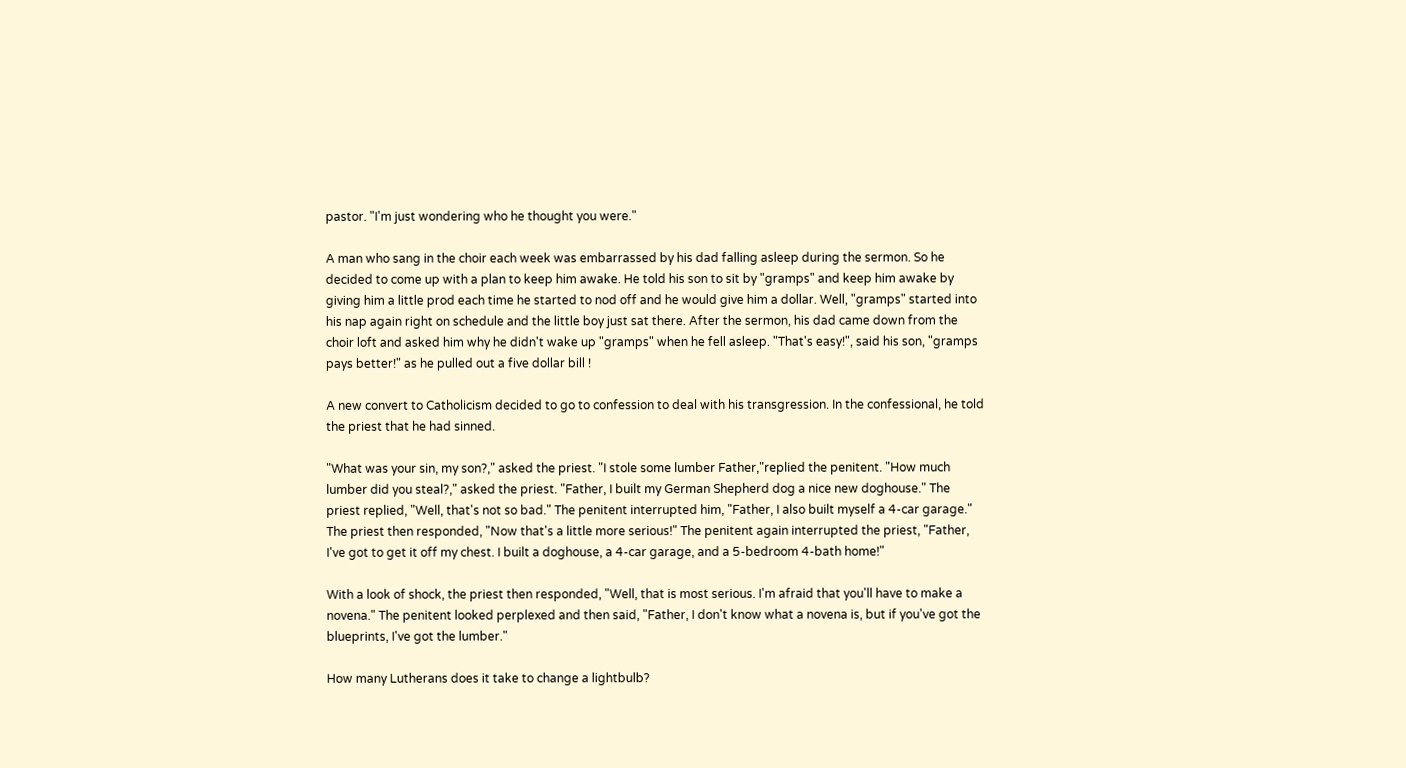pastor. "I'm just wondering who he thought you were."

A man who sang in the choir each week was embarrassed by his dad falling asleep during the sermon. So he decided to come up with a plan to keep him awake. He told his son to sit by "gramps" and keep him awake by giving him a little prod each time he started to nod off and he would give him a dollar. Well, "gramps" started into his nap again right on schedule and the little boy just sat there. After the sermon, his dad came down from the choir loft and asked him why he didn't wake up "gramps" when he fell asleep. "That's easy!", said his son, "gramps pays better!" as he pulled out a five dollar bill !

A new convert to Catholicism decided to go to confession to deal with his transgression. In the confessional, he told the priest that he had sinned.

"What was your sin, my son?," asked the priest. "I stole some lumber Father,"replied the penitent. "How much lumber did you steal?," asked the priest. "Father, I built my German Shepherd dog a nice new doghouse." The priest replied, "Well, that's not so bad." The penitent interrupted him, "Father, I also built myself a 4-car garage." The priest then responded, "Now that's a little more serious!" The penitent again interrupted the priest, "Father, I've got to get it off my chest. I built a doghouse, a 4-car garage, and a 5-bedroom 4-bath home!"

With a look of shock, the priest then responded, "Well, that is most serious. I'm afraid that you'll have to make a novena." The penitent looked perplexed and then said, "Father, I don't know what a novena is, but if you've got the blueprints, I've got the lumber."

How many Lutherans does it take to change a lightbulb?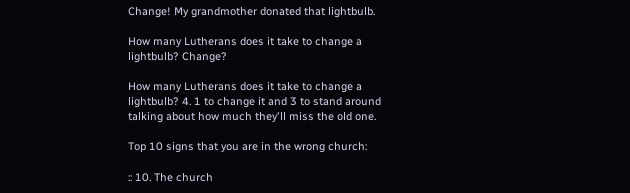Change! My grandmother donated that lightbulb.

How many Lutherans does it take to change a lightbulb? Change?

How many Lutherans does it take to change a lightbulb? 4. 1 to change it and 3 to stand around talking about how much they'll miss the old one.

Top 10 signs that you are in the wrong church:

:: 10. The church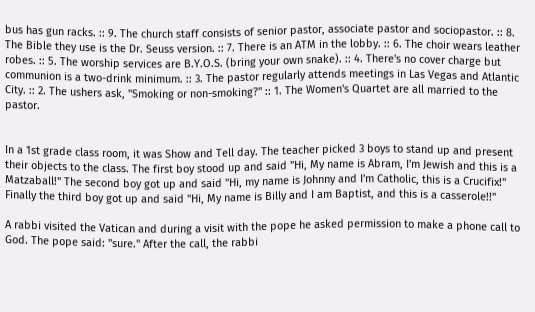bus has gun racks. :: 9. The church staff consists of senior pastor, associate pastor and sociopastor. :: 8. The Bible they use is the Dr. Seuss version. :: 7. There is an ATM in the lobby. :: 6. The choir wears leather robes. :: 5. The worship services are B.Y.O.S. (bring your own snake). :: 4. There's no cover charge but communion is a two-drink minimum. :: 3. The pastor regularly attends meetings in Las Vegas and Atlantic City. :: 2. The ushers ask, "Smoking or non-smoking?" :: 1. The Women's Quartet are all married to the pastor.


In a 1st grade class room, it was Show and Tell day. The teacher picked 3 boys to stand up and present their objects to the class. The first boy stood up and said "Hi, My name is Abram, I'm Jewish and this is a Matzaball!" The second boy got up and said "Hi, my name is Johnny and I'm Catholic, this is a Crucifix!" Finally the third boy got up and said "Hi, My name is Billy and I am Baptist, and this is a casserole!!"

A rabbi visited the Vatican and during a visit with the pope he asked permission to make a phone call to God. The pope said: "sure." After the call, the rabbi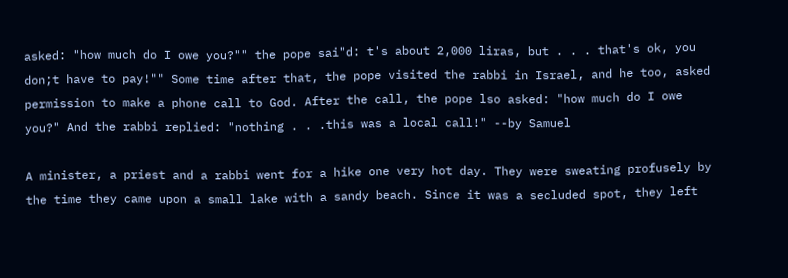asked: "how much do I owe you?"" the pope sai"d: t's about 2,000 liras, but . . . that's ok, you don;t have to pay!"" Some time after that, the pope visited the rabbi in Israel, and he too, asked permission to make a phone call to God. After the call, the pope lso asked: "how much do I owe you?" And the rabbi replied: "nothing . . .this was a local call!" --by Samuel

A minister, a priest and a rabbi went for a hike one very hot day. They were sweating profusely by the time they came upon a small lake with a sandy beach. Since it was a secluded spot, they left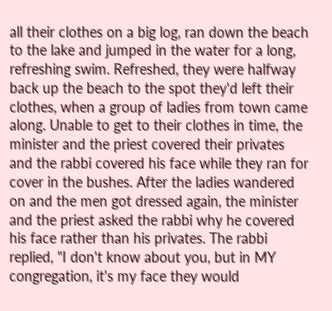all their clothes on a big log, ran down the beach to the lake and jumped in the water for a long, refreshing swim. Refreshed, they were halfway back up the beach to the spot they'd left their clothes, when a group of ladies from town came along. Unable to get to their clothes in time, the minister and the priest covered their privates and the rabbi covered his face while they ran for cover in the bushes. After the ladies wandered on and the men got dressed again, the minister and the priest asked the rabbi why he covered his face rather than his privates. The rabbi replied, "I don't know about you, but in MY congregation, it's my face they would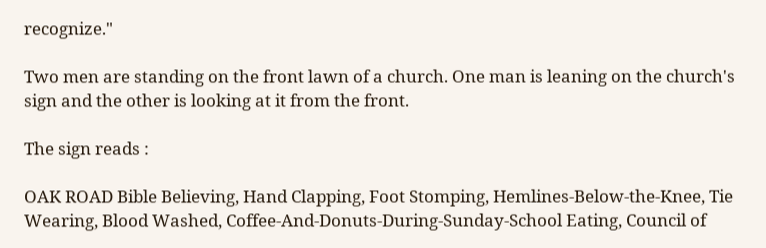recognize."

Two men are standing on the front lawn of a church. One man is leaning on the church's sign and the other is looking at it from the front.

The sign reads :

OAK ROAD Bible Believing, Hand Clapping, Foot Stomping, Hemlines-Below-the-Knee, Tie Wearing, Blood Washed, Coffee-And-Donuts-During-Sunday-School Eating, Council of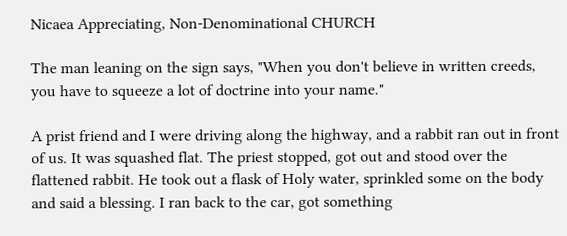Nicaea Appreciating, Non-Denominational CHURCH

The man leaning on the sign says, "When you don't believe in written creeds, you have to squeeze a lot of doctrine into your name."

A prist friend and I were driving along the highway, and a rabbit ran out in front of us. It was squashed flat. The priest stopped, got out and stood over the flattened rabbit. He took out a flask of Holy water, sprinkled some on the body and said a blessing. I ran back to the car, got something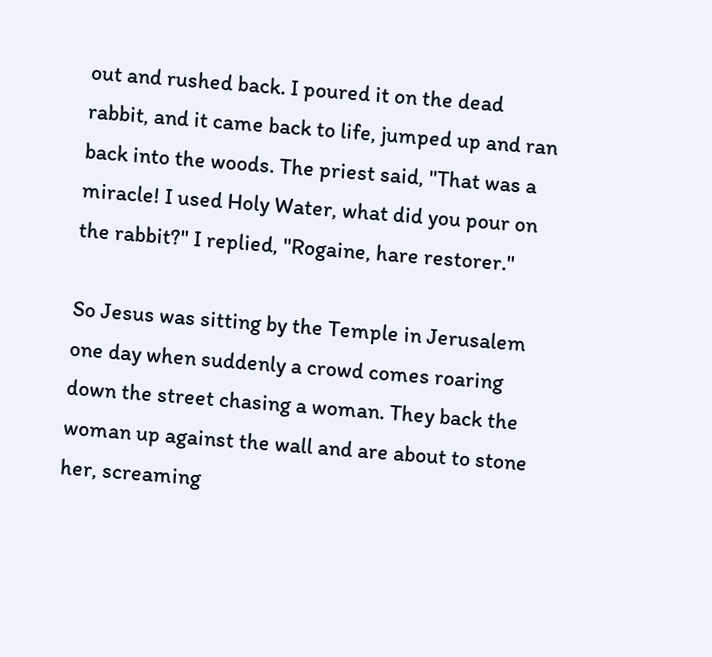out and rushed back. I poured it on the dead rabbit, and it came back to life, jumped up and ran back into the woods. The priest said, "That was a miracle! I used Holy Water, what did you pour on the rabbit?" I replied, "Rogaine, hare restorer."

So Jesus was sitting by the Temple in Jerusalem one day when suddenly a crowd comes roaring down the street chasing a woman. They back the woman up against the wall and are about to stone her, screaming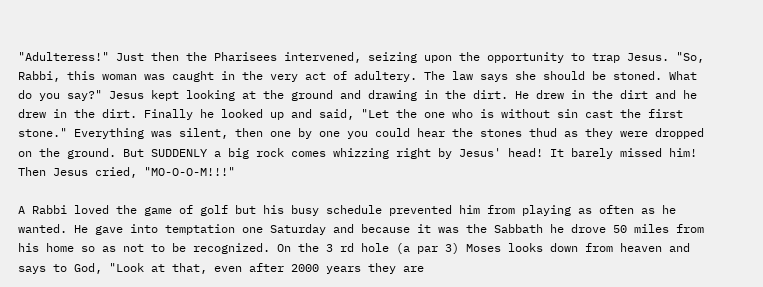"Adulteress!" Just then the Pharisees intervened, seizing upon the opportunity to trap Jesus. "So, Rabbi, this woman was caught in the very act of adultery. The law says she should be stoned. What do you say?" Jesus kept looking at the ground and drawing in the dirt. He drew in the dirt and he drew in the dirt. Finally he looked up and said, "Let the one who is without sin cast the first stone." Everything was silent, then one by one you could hear the stones thud as they were dropped on the ground. But SUDDENLY a big rock comes whizzing right by Jesus' head! It barely missed him! Then Jesus cried, "MO-O-O-M!!!"

A Rabbi loved the game of golf but his busy schedule prevented him from playing as often as he wanted. He gave into temptation one Saturday and because it was the Sabbath he drove 50 miles from his home so as not to be recognized. On the 3 rd hole (a par 3) Moses looks down from heaven and says to God, "Look at that, even after 2000 years they are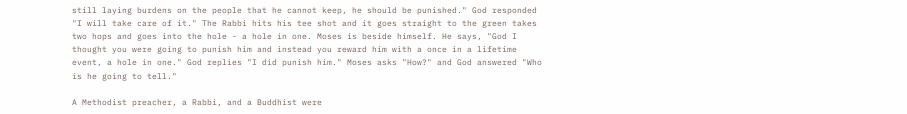still laying burdens on the people that he cannot keep, he should be punished." God responded "I will take care of it." The Rabbi hits his tee shot and it goes straight to the green takes two hops and goes into the hole - a hole in one. Moses is beside himself. He says, "God I thought you were going to punish him and instead you reward him with a once in a lifetime event, a hole in one." God replies "I did punish him." Moses asks "How?" and God answered "Who is he going to tell."

A Methodist preacher, a Rabbi, and a Buddhist were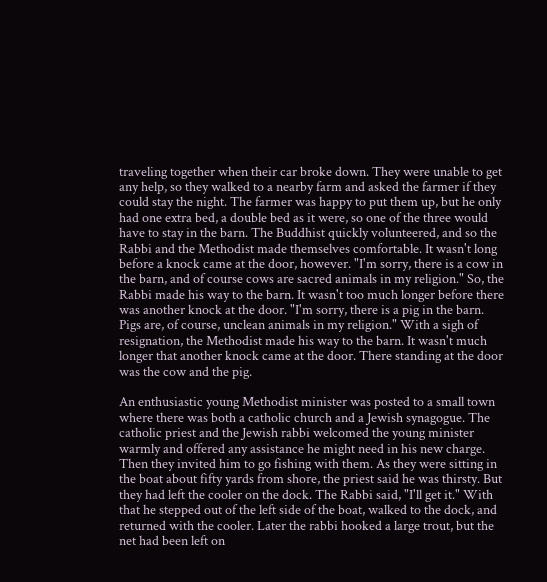traveling together when their car broke down. They were unable to get any help, so they walked to a nearby farm and asked the farmer if they could stay the night. The farmer was happy to put them up, but he only had one extra bed, a double bed as it were, so one of the three would have to stay in the barn. The Buddhist quickly volunteered, and so the Rabbi and the Methodist made themselves comfortable. It wasn't long before a knock came at the door, however. "I'm sorry, there is a cow in the barn, and of course cows are sacred animals in my religion." So, the Rabbi made his way to the barn. It wasn't too much longer before there was another knock at the door. "I'm sorry, there is a pig in the barn. Pigs are, of course, unclean animals in my religion." With a sigh of resignation, the Methodist made his way to the barn. It wasn't much longer that another knock came at the door. There standing at the door was the cow and the pig.

An enthusiastic young Methodist minister was posted to a small town where there was both a catholic church and a Jewish synagogue. The catholic priest and the Jewish rabbi welcomed the young minister warmly and offered any assistance he might need in his new charge. Then they invited him to go fishing with them. As they were sitting in the boat about fifty yards from shore, the priest said he was thirsty. But they had left the cooler on the dock. The Rabbi said, "I'll get it." With that he stepped out of the left side of the boat, walked to the dock, and returned with the cooler. Later the rabbi hooked a large trout, but the net had been left on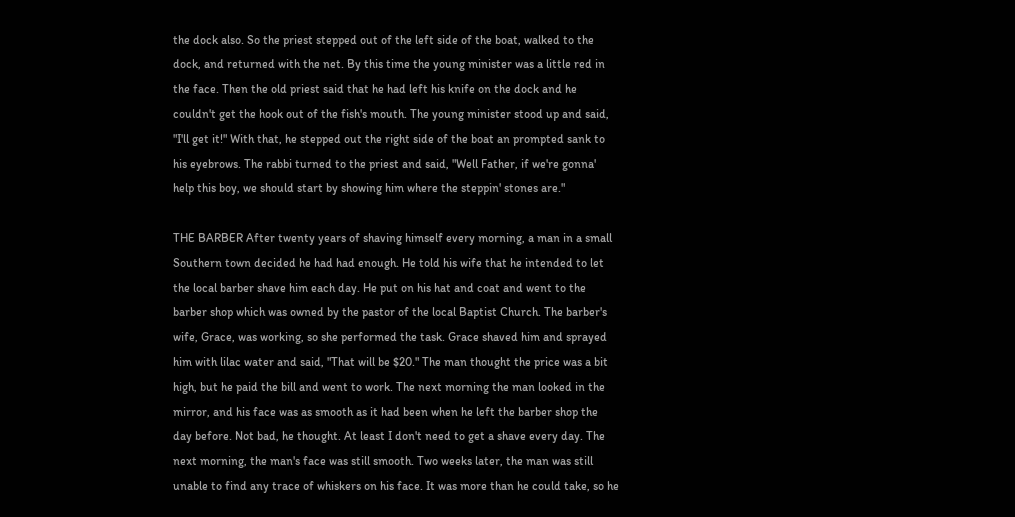the dock also. So the priest stepped out of the left side of the boat, walked to the dock, and returned with the net. By this time the young minister was a little red in the face. Then the old priest said that he had left his knife on the dock and he couldn't get the hook out of the fish's mouth. The young minister stood up and said, "I'll get it!" With that, he stepped out the right side of the boat an prompted sank to his eyebrows. The rabbi turned to the priest and said, "Well Father, if we're gonna' help this boy, we should start by showing him where the steppin' stones are."

THE BARBER After twenty years of shaving himself every morning, a man in a small Southern town decided he had had enough. He told his wife that he intended to let the local barber shave him each day. He put on his hat and coat and went to the barber shop which was owned by the pastor of the local Baptist Church. The barber's wife, Grace, was working, so she performed the task. Grace shaved him and sprayed him with lilac water and said, "That will be $20." The man thought the price was a bit high, but he paid the bill and went to work. The next morning the man looked in the mirror, and his face was as smooth as it had been when he left the barber shop the day before. Not bad, he thought. At least I don't need to get a shave every day. The next morning, the man's face was still smooth. Two weeks later, the man was still unable to find any trace of whiskers on his face. It was more than he could take, so he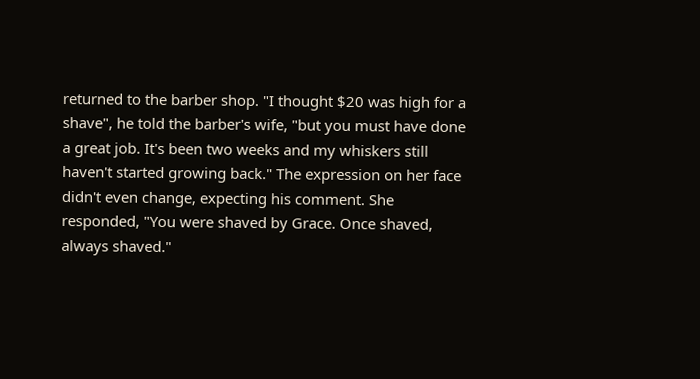returned to the barber shop. "I thought $20 was high for a shave", he told the barber's wife, "but you must have done a great job. It's been two weeks and my whiskers still haven't started growing back." The expression on her face didn't even change, expecting his comment. She responded, "You were shaved by Grace. Once shaved, always shaved."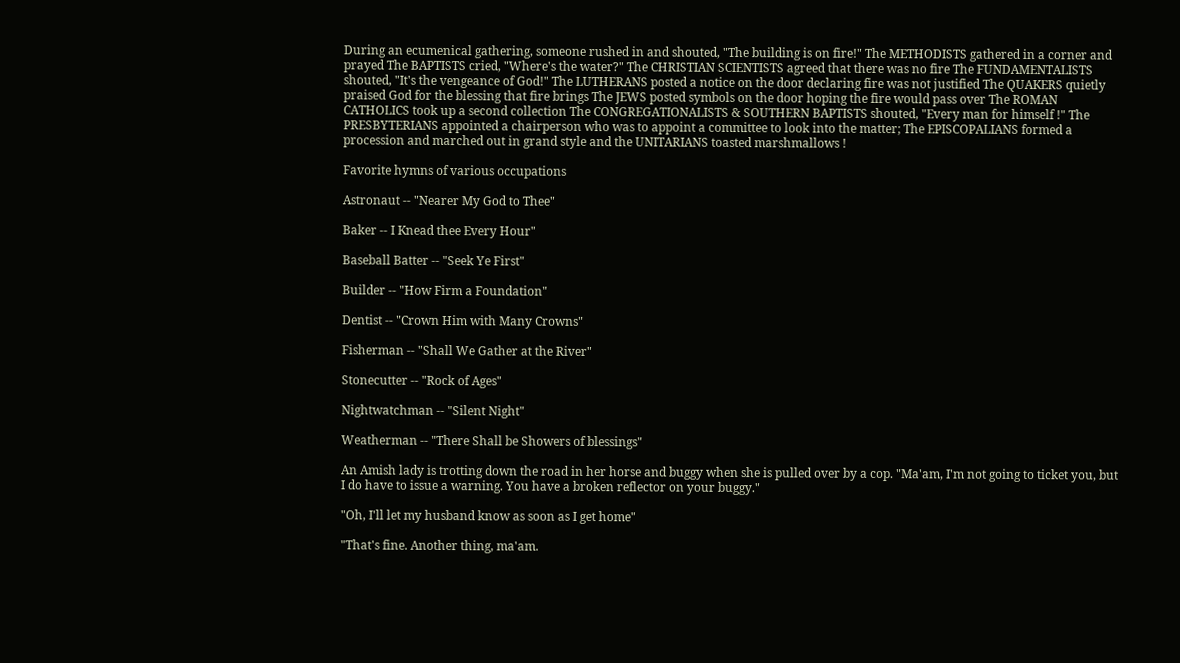During an ecumenical gathering, someone rushed in and shouted, "The building is on fire!" The METHODISTS gathered in a corner and prayed The BAPTISTS cried, "Where's the water?" The CHRISTIAN SCIENTISTS agreed that there was no fire The FUNDAMENTALISTS shouted, "It's the vengeance of God!" The LUTHERANS posted a notice on the door declaring fire was not justified The QUAKERS quietly praised God for the blessing that fire brings The JEWS posted symbols on the door hoping the fire would pass over The ROMAN CATHOLICS took up a second collection The CONGREGATIONALISTS & SOUTHERN BAPTISTS shouted, "Every man for himself !" The PRESBYTERIANS appointed a chairperson who was to appoint a committee to look into the matter; The EPISCOPALIANS formed a procession and marched out in grand style and the UNITARIANS toasted marshmallows !

Favorite hymns of various occupations

Astronaut -- "Nearer My God to Thee"

Baker -- I Knead thee Every Hour"

Baseball Batter -- "Seek Ye First"

Builder -- "How Firm a Foundation"

Dentist -- "Crown Him with Many Crowns"

Fisherman -- "Shall We Gather at the River"

Stonecutter -- "Rock of Ages"

Nightwatchman -- "Silent Night"

Weatherman -- "There Shall be Showers of blessings"

An Amish lady is trotting down the road in her horse and buggy when she is pulled over by a cop. "Ma'am, I'm not going to ticket you, but I do have to issue a warning. You have a broken reflector on your buggy."

"Oh, I'll let my husband know as soon as I get home"

"That's fine. Another thing, ma'am.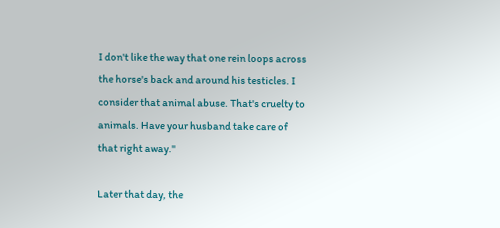I don't like the way that one rein loops across the horse's back and around his testicles. I consider that animal abuse. That's cruelty to animals. Have your husband take care of that right away."

Later that day, the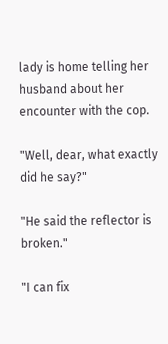lady is home telling her husband about her encounter with the cop.

"Well, dear, what exactly did he say?"

"He said the reflector is broken."

"I can fix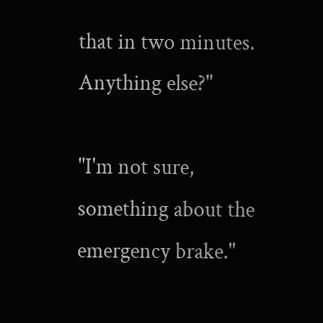that in two minutes. Anything else?"

"I'm not sure, something about the emergency brake."